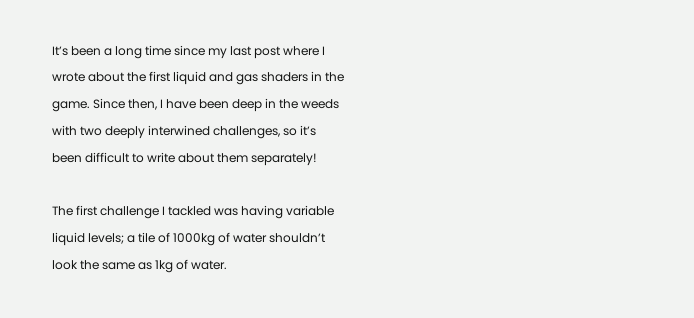It’s been a long time since my last post where I wrote about the first liquid and gas shaders in the game. Since then, I have been deep in the weeds with two deeply interwined challenges, so it’s been difficult to write about them separately!

The first challenge I tackled was having variable liquid levels; a tile of 1000kg of water shouldn’t look the same as 1kg of water.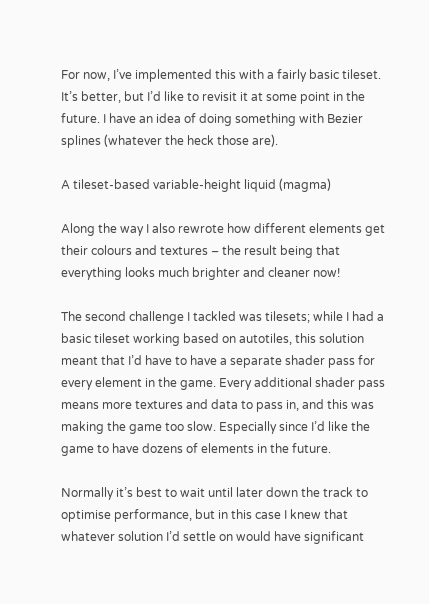For now, I’ve implemented this with a fairly basic tileset. It’s better, but I’d like to revisit it at some point in the future. I have an idea of doing something with Bezier splines (whatever the heck those are).

A tileset-based variable-height liquid (magma)

Along the way I also rewrote how different elements get their colours and textures – the result being that everything looks much brighter and cleaner now!

The second challenge I tackled was tilesets; while I had a basic tileset working based on autotiles, this solution meant that I’d have to have a separate shader pass for every element in the game. Every additional shader pass means more textures and data to pass in, and this was making the game too slow. Especially since I’d like the game to have dozens of elements in the future.

Normally it’s best to wait until later down the track to optimise performance, but in this case I knew that whatever solution I’d settle on would have significant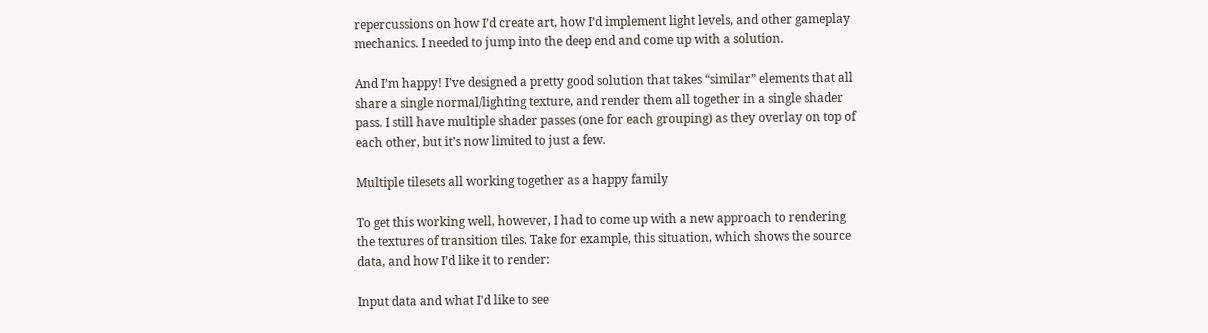repercussions on how I’d create art, how I’d implement light levels, and other gameplay mechanics. I needed to jump into the deep end and come up with a solution.

And I’m happy! I’ve designed a pretty good solution that takes “similar” elements that all share a single normal/lighting texture, and render them all together in a single shader pass. I still have multiple shader passes (one for each grouping) as they overlay on top of each other, but it’s now limited to just a few.

Multiple tilesets all working together as a happy family

To get this working well, however, I had to come up with a new approach to rendering the textures of transition tiles. Take for example, this situation, which shows the source data, and how I’d like it to render:

Input data and what I'd like to see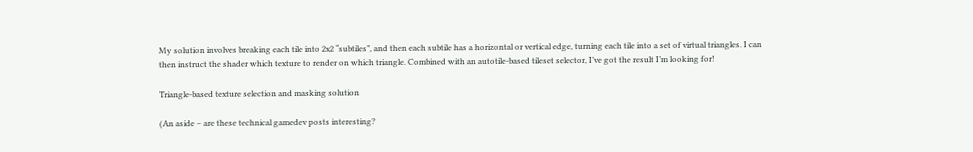My solution involves breaking each tile into 2x2 “subtiles”, and then each subtile has a horizontal or vertical edge, turning each tile into a set of virtual triangles. I can then instruct the shader which texture to render on which triangle. Combined with an autotile-based tileset selector, I’ve got the result I’m looking for!

Triangle-based texture selection and masking solution

(An aside – are these technical gamedev posts interesting?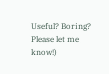Useful? Boring? Please let me know!)